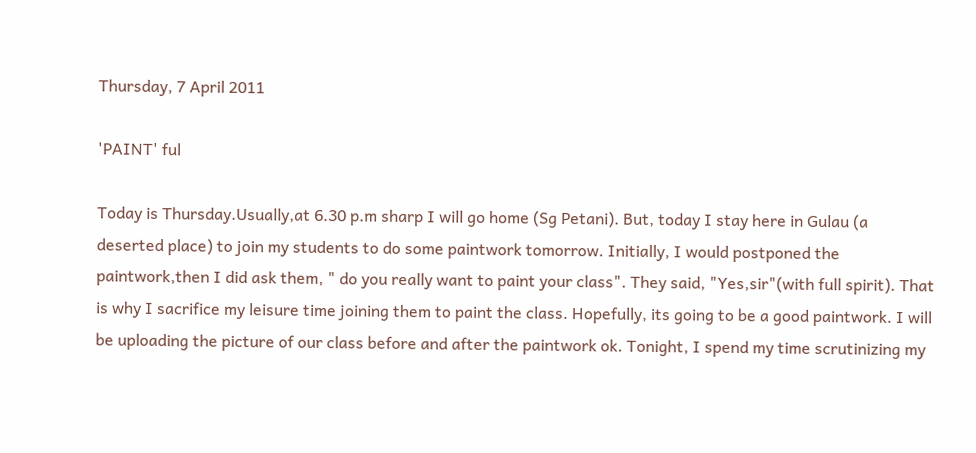Thursday, 7 April 2011

'PAINT' ful

Today is Thursday.Usually,at 6.30 p.m sharp I will go home (Sg Petani). But, today I stay here in Gulau (a deserted place) to join my students to do some paintwork tomorrow. Initially, I would postponed the paintwork,then I did ask them, " do you really want to paint your class". They said, "Yes,sir"(with full spirit). That is why I sacrifice my leisure time joining them to paint the class. Hopefully, its going to be a good paintwork. I will be uploading the picture of our class before and after the paintwork ok. Tonight, I spend my time scrutinizing my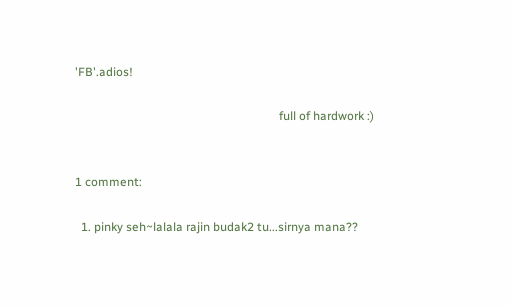'FB'.adios!

                                                                    full of hardwork :)


1 comment:

  1. pinky seh~lalala rajin budak2 tu...sirnya mana??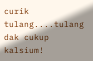curik tulang....tulang dak cukup kalsium!